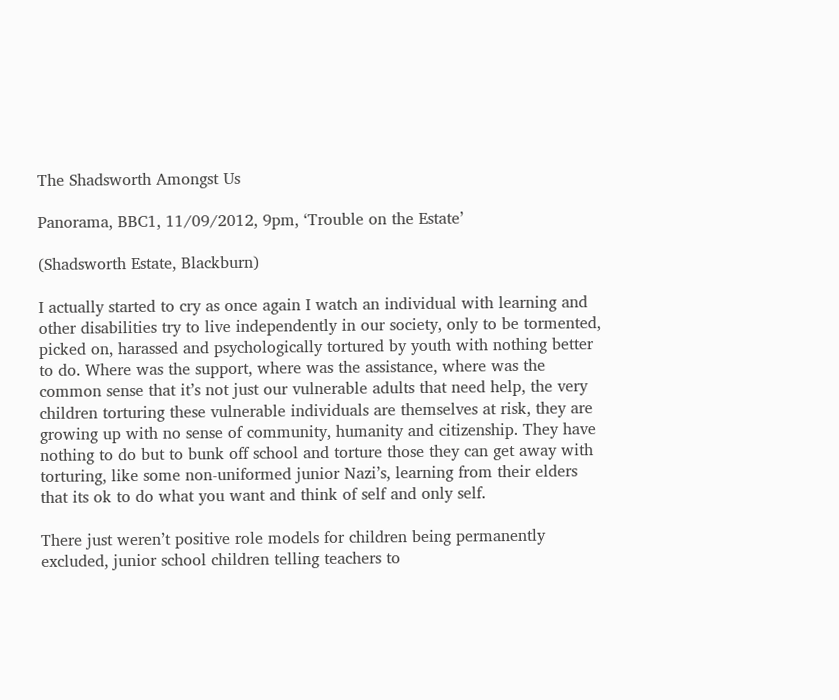The Shadsworth Amongst Us

Panorama, BBC1, 11/09/2012, 9pm, ‘Trouble on the Estate’

(Shadsworth Estate, Blackburn)

I actually started to cry as once again I watch an individual with learning and other disabilities try to live independently in our society, only to be tormented, picked on, harassed and psychologically tortured by youth with nothing better to do. Where was the support, where was the assistance, where was the common sense that it’s not just our vulnerable adults that need help, the very children torturing these vulnerable individuals are themselves at risk, they are growing up with no sense of community, humanity and citizenship. They have nothing to do but to bunk off school and torture those they can get away with torturing, like some non-uniformed junior Nazi’s, learning from their elders that its ok to do what you want and think of self and only self.

There just weren’t positive role models for children being permanently excluded, junior school children telling teachers to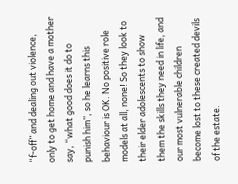“f-off” and dealing out violence, only to get home and have a mother say, “what good does it do to punish him”, so he learns this behaviour is OK. No positive role models at all, none! So they look to their elder adolescents to show them the skills they need in life, and our most vulnerable children become lost to these created devils of the estate.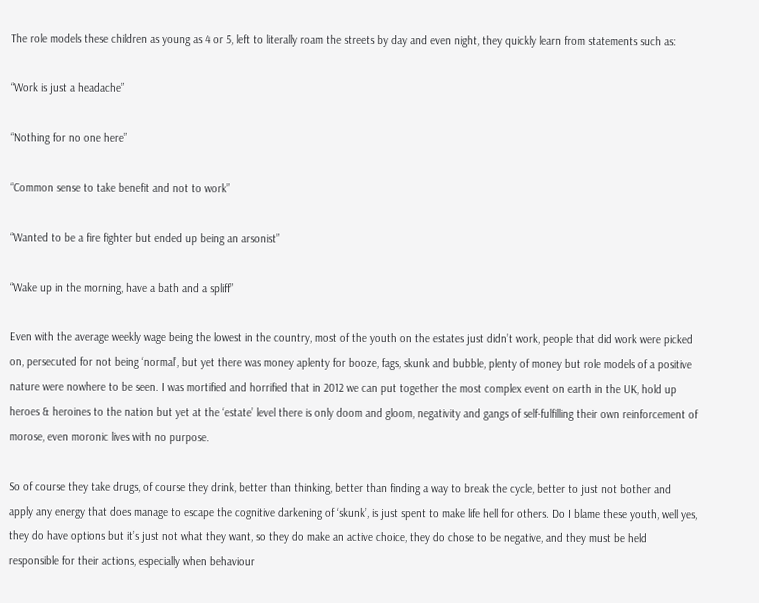The role models these children as young as 4 or 5, left to literally roam the streets by day and even night, they quickly learn from statements such as:

“Work is just a headache”

“Nothing for no one here”

“Common sense to take benefit and not to work”

“Wanted to be a fire fighter but ended up being an arsonist”

“Wake up in the morning, have a bath and a spliff”

Even with the average weekly wage being the lowest in the country, most of the youth on the estates just didn’t work, people that did work were picked on, persecuted for not being ‘normal’, but yet there was money aplenty for booze, fags, skunk and bubble, plenty of money but role models of a positive nature were nowhere to be seen. I was mortified and horrified that in 2012 we can put together the most complex event on earth in the UK, hold up heroes & heroines to the nation but yet at the ‘estate’ level there is only doom and gloom, negativity and gangs of self-fulfilling their own reinforcement of morose, even moronic lives with no purpose.

So of course they take drugs, of course they drink, better than thinking, better than finding a way to break the cycle, better to just not bother and apply any energy that does manage to escape the cognitive darkening of ‘skunk’, is just spent to make life hell for others. Do I blame these youth, well yes, they do have options but it’s just not what they want, so they do make an active choice, they do chose to be negative, and they must be held responsible for their actions, especially when behaviour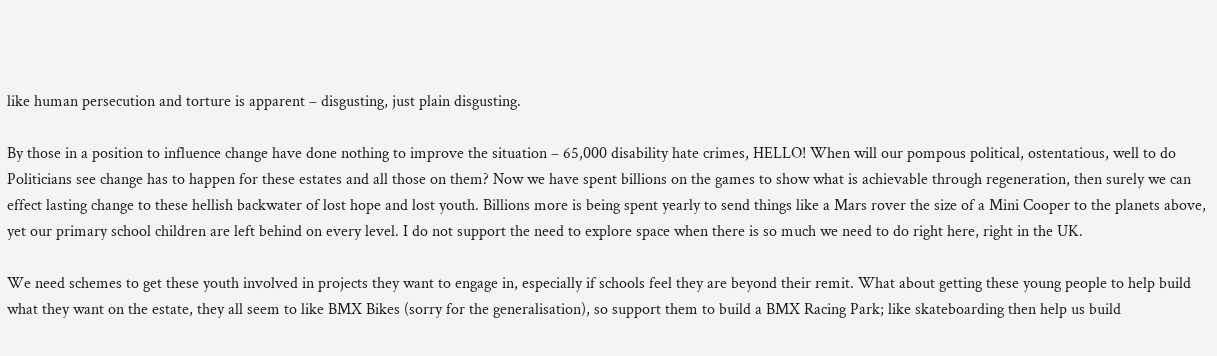like human persecution and torture is apparent – disgusting, just plain disgusting.

By those in a position to influence change have done nothing to improve the situation – 65,000 disability hate crimes, HELLO! When will our pompous political, ostentatious, well to do Politicians see change has to happen for these estates and all those on them? Now we have spent billions on the games to show what is achievable through regeneration, then surely we can effect lasting change to these hellish backwater of lost hope and lost youth. Billions more is being spent yearly to send things like a Mars rover the size of a Mini Cooper to the planets above, yet our primary school children are left behind on every level. I do not support the need to explore space when there is so much we need to do right here, right in the UK.

We need schemes to get these youth involved in projects they want to engage in, especially if schools feel they are beyond their remit. What about getting these young people to help build what they want on the estate, they all seem to like BMX Bikes (sorry for the generalisation), so support them to build a BMX Racing Park; like skateboarding then help us build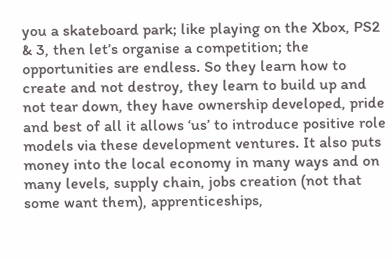you a skateboard park; like playing on the Xbox, PS2 & 3, then let’s organise a competition; the opportunities are endless. So they learn how to create and not destroy, they learn to build up and not tear down, they have ownership developed, pride and best of all it allows ‘us’ to introduce positive role models via these development ventures. It also puts money into the local economy in many ways and on many levels, supply chain, jobs creation (not that some want them), apprenticeships,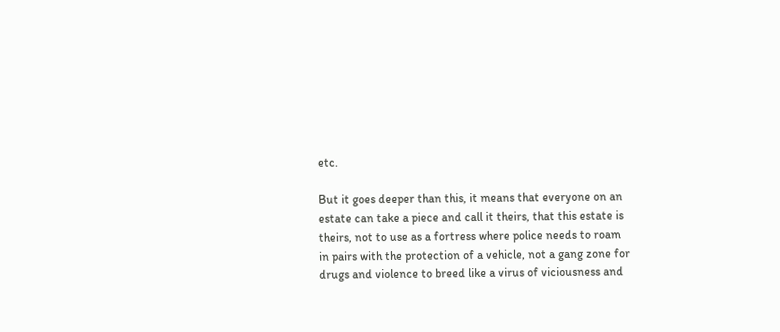etc.

But it goes deeper than this, it means that everyone on an estate can take a piece and call it theirs, that this estate is theirs, not to use as a fortress where police needs to roam in pairs with the protection of a vehicle, not a gang zone for drugs and violence to breed like a virus of viciousness and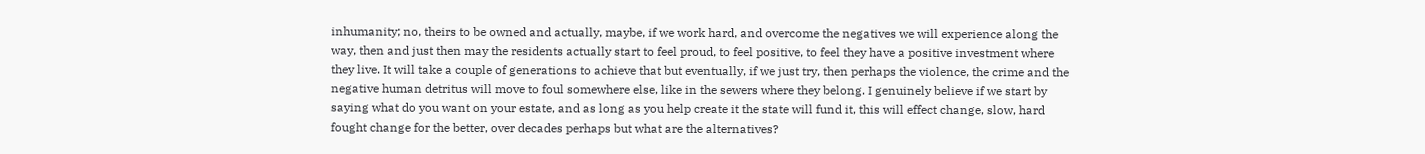inhumanity; no, theirs to be owned and actually, maybe, if we work hard, and overcome the negatives we will experience along the way, then and just then may the residents actually start to feel proud, to feel positive, to feel they have a positive investment where they live. It will take a couple of generations to achieve that but eventually, if we just try, then perhaps the violence, the crime and the negative human detritus will move to foul somewhere else, like in the sewers where they belong. I genuinely believe if we start by saying what do you want on your estate, and as long as you help create it the state will fund it, this will effect change, slow, hard fought change for the better, over decades perhaps but what are the alternatives?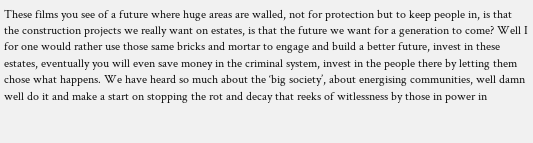These films you see of a future where huge areas are walled, not for protection but to keep people in, is that the construction projects we really want on estates, is that the future we want for a generation to come? Well I for one would rather use those same bricks and mortar to engage and build a better future, invest in these estates, eventually you will even save money in the criminal system, invest in the people there by letting them chose what happens. We have heard so much about the ‘big society’, about energising communities, well damn well do it and make a start on stopping the rot and decay that reeks of witlessness by those in power in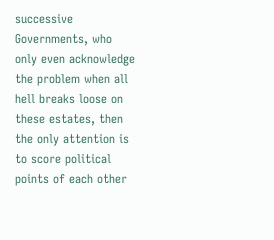successive Governments, who only even acknowledge the problem when all hell breaks loose on these estates, then the only attention is to score political points of each other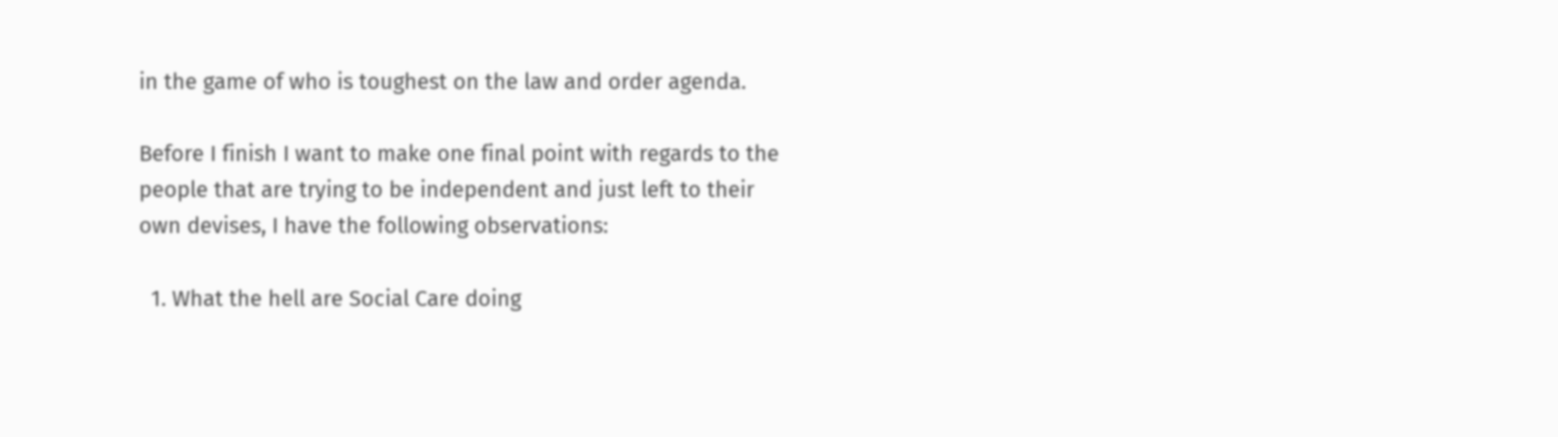in the game of who is toughest on the law and order agenda.

Before I finish I want to make one final point with regards to the people that are trying to be independent and just left to their own devises, I have the following observations:

  1. What the hell are Social Care doing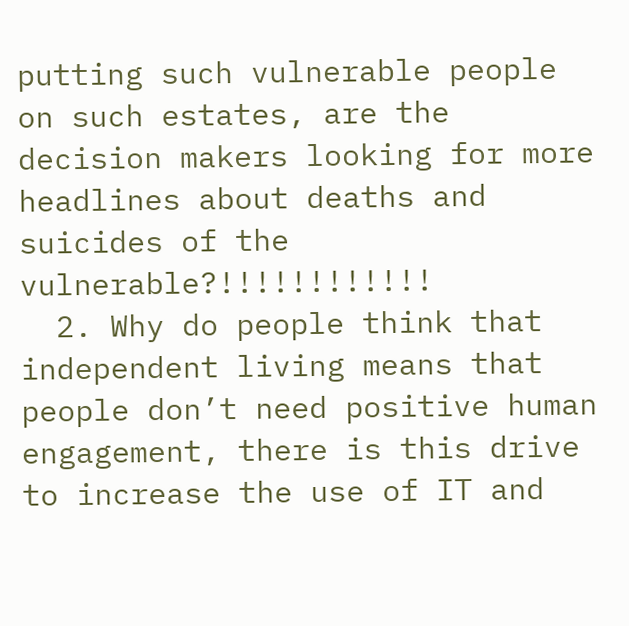putting such vulnerable people on such estates, are the decision makers looking for more headlines about deaths and suicides of the vulnerable?!!!!!!!!!!!!
  2. Why do people think that independent living means that people don’t need positive human engagement, there is this drive to increase the use of IT and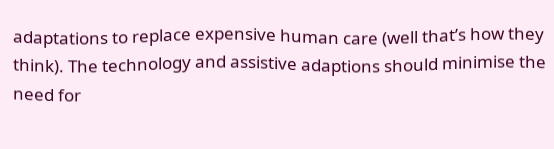adaptations to replace expensive human care (well that’s how they think). The technology and assistive adaptions should minimise the need for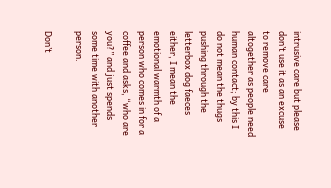intrusive care but please don’t use it as an excuse to remove care altogether as people need human contact; by this I do not mean the thugs pushing through the letterbox dog faeces either, I mean the emotional warmth of a person who comes in for a coffee and asks, “who are you?” and just spends some time with another person.

Don’t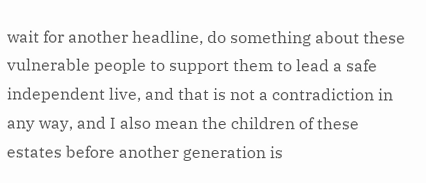wait for another headline, do something about these vulnerable people to support them to lead a safe independent live, and that is not a contradiction in any way, and I also mean the children of these estates before another generation is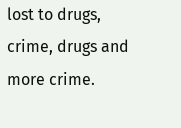lost to drugs, crime, drugs and more crime.